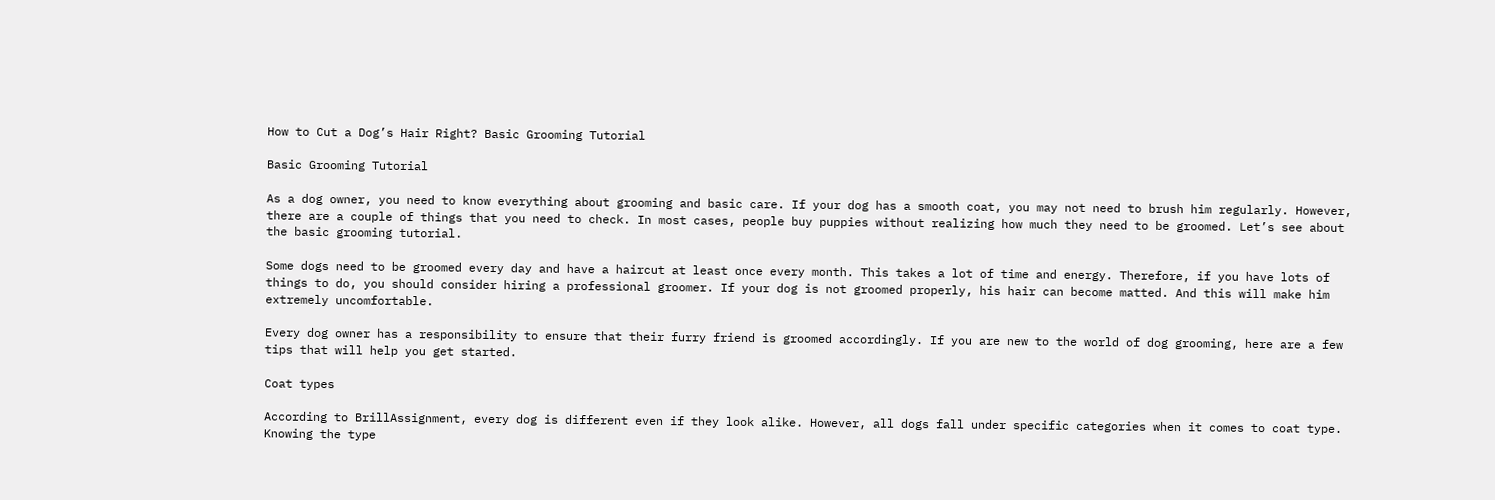How to Cut a Dog’s Hair Right? Basic Grooming Tutorial

Basic Grooming Tutorial

As a dog owner, you need to know everything about grooming and basic care. If your dog has a smooth coat, you may not need to brush him regularly. However, there are a couple of things that you need to check. In most cases, people buy puppies without realizing how much they need to be groomed. Let’s see about the basic grooming tutorial.

Some dogs need to be groomed every day and have a haircut at least once every month. This takes a lot of time and energy. Therefore, if you have lots of things to do, you should consider hiring a professional groomer. If your dog is not groomed properly, his hair can become matted. And this will make him extremely uncomfortable.

Every dog owner has a responsibility to ensure that their furry friend is groomed accordingly. If you are new to the world of dog grooming, here are a few tips that will help you get started.

Coat types

According to BrillAssignment, every dog is different even if they look alike. However, all dogs fall under specific categories when it comes to coat type. Knowing the type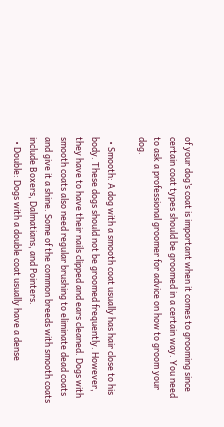of your dog’s coat is important when it comes to grooming since certain coat types should be groomed in a certain way. You need to ask a professional groomer for advice on how to groom your dog.

  • Smooth: A dog with a smooth coat usually has hair close to his body. These dogs should not be groomed frequently. However, they have to have their nails clipped and ears cleaned. Dogs with smooth coats also need regular brushing to eliminate dead coats and give it a shine. Some of the common breeds with smooth coats include Boxers, Dalmatians, and Pointers.
  • Double: Dogs with a double coat usually have a dense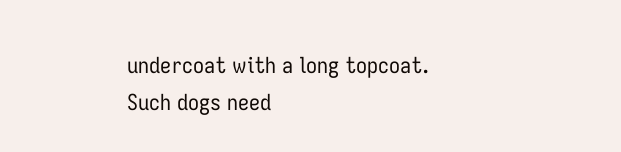undercoat with a long topcoat. Such dogs need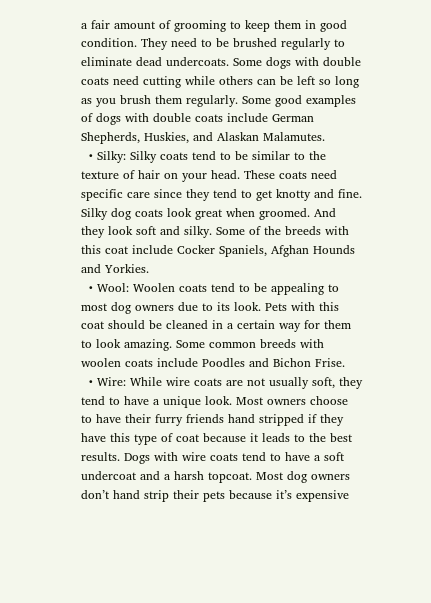a fair amount of grooming to keep them in good condition. They need to be brushed regularly to eliminate dead undercoats. Some dogs with double coats need cutting while others can be left so long as you brush them regularly. Some good examples of dogs with double coats include German Shepherds, Huskies, and Alaskan Malamutes.
  • Silky: Silky coats tend to be similar to the texture of hair on your head. These coats need specific care since they tend to get knotty and fine. Silky dog coats look great when groomed. And they look soft and silky. Some of the breeds with this coat include Cocker Spaniels, Afghan Hounds and Yorkies.
  • Wool: Woolen coats tend to be appealing to most dog owners due to its look. Pets with this coat should be cleaned in a certain way for them to look amazing. Some common breeds with woolen coats include Poodles and Bichon Frise.
  • Wire: While wire coats are not usually soft, they tend to have a unique look. Most owners choose to have their furry friends hand stripped if they have this type of coat because it leads to the best results. Dogs with wire coats tend to have a soft undercoat and a harsh topcoat. Most dog owners don’t hand strip their pets because it’s expensive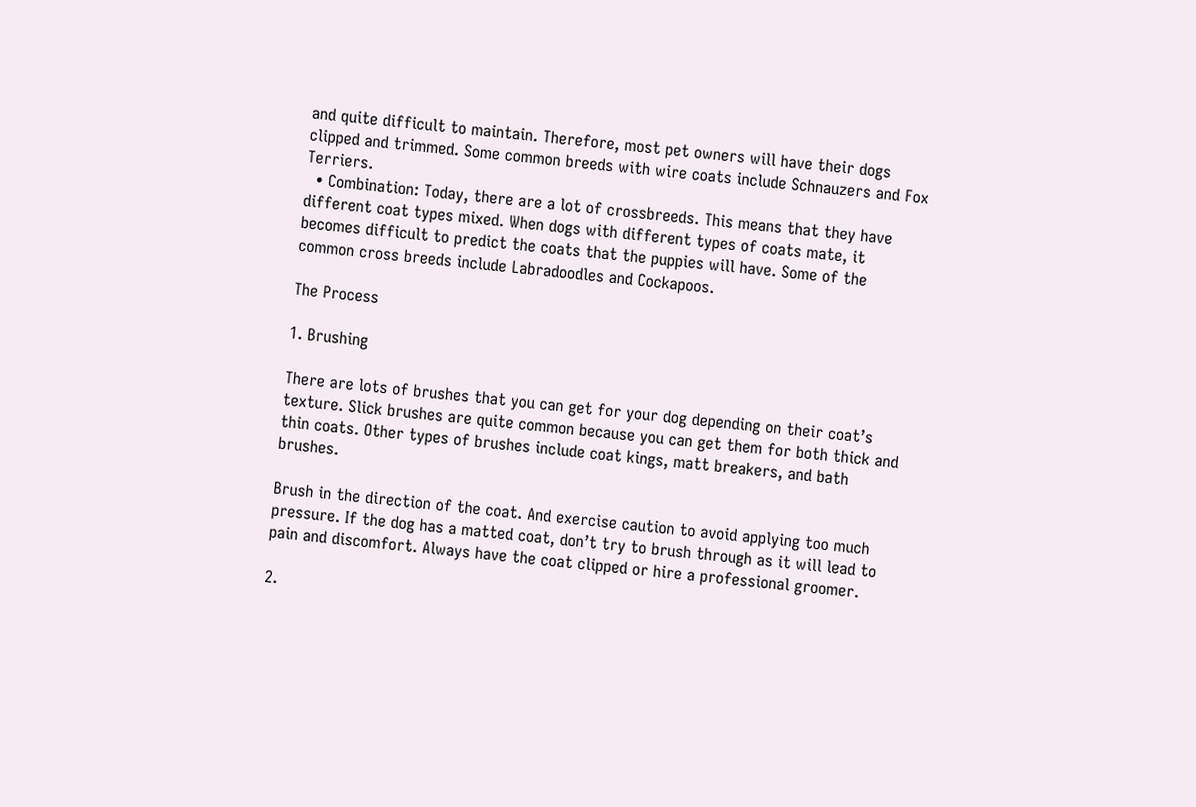and quite difficult to maintain. Therefore, most pet owners will have their dogs clipped and trimmed. Some common breeds with wire coats include Schnauzers and Fox Terriers.
  • Combination: Today, there are a lot of crossbreeds. This means that they have different coat types mixed. When dogs with different types of coats mate, it becomes difficult to predict the coats that the puppies will have. Some of the common cross breeds include Labradoodles and Cockapoos.

The Process

1. Brushing

There are lots of brushes that you can get for your dog depending on their coat’s texture. Slick brushes are quite common because you can get them for both thick and thin coats. Other types of brushes include coat kings, matt breakers, and bath brushes.

Brush in the direction of the coat. And exercise caution to avoid applying too much pressure. If the dog has a matted coat, don’t try to brush through as it will lead to pain and discomfort. Always have the coat clipped or hire a professional groomer.

2.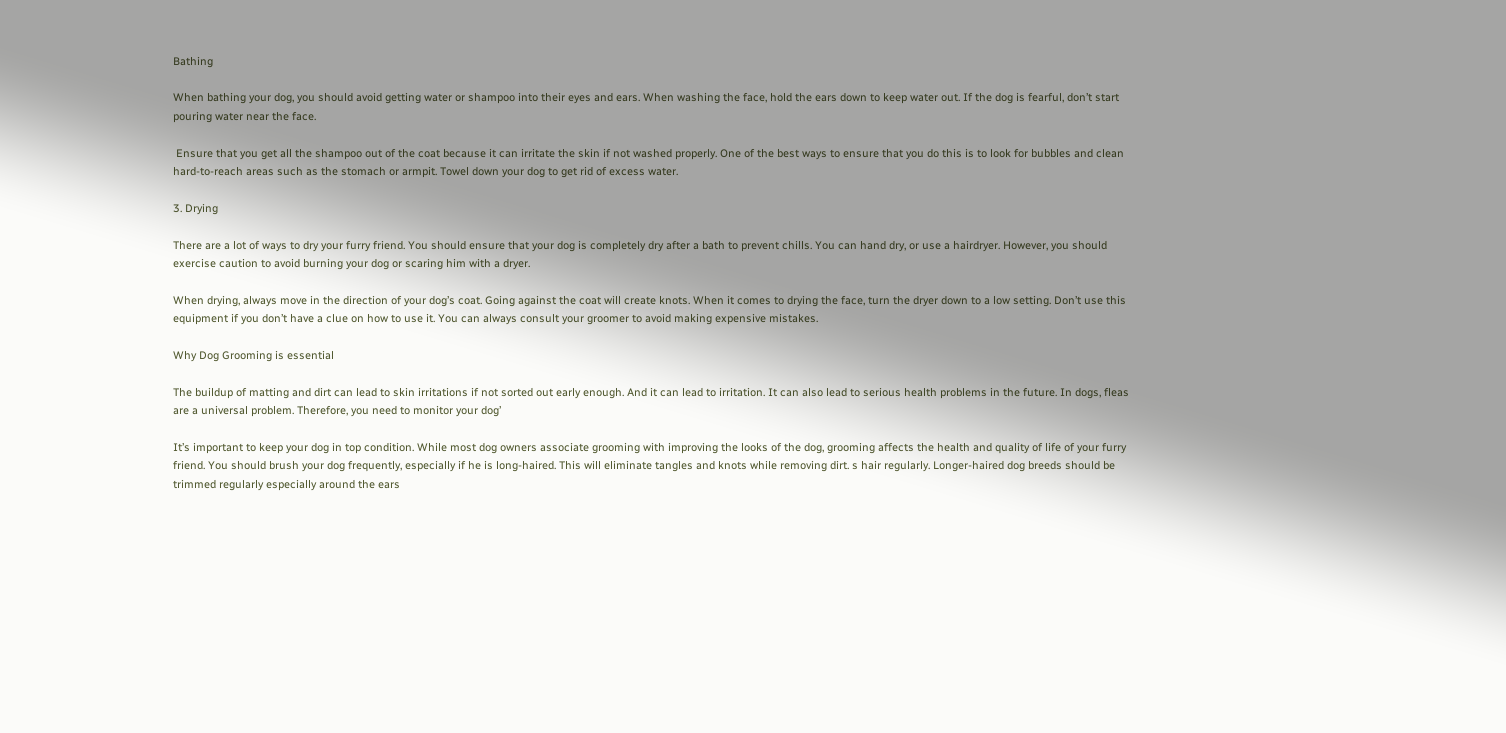Bathing

When bathing your dog, you should avoid getting water or shampoo into their eyes and ears. When washing the face, hold the ears down to keep water out. If the dog is fearful, don’t start pouring water near the face.

 Ensure that you get all the shampoo out of the coat because it can irritate the skin if not washed properly. One of the best ways to ensure that you do this is to look for bubbles and clean hard-to-reach areas such as the stomach or armpit. Towel down your dog to get rid of excess water.

3. Drying

There are a lot of ways to dry your furry friend. You should ensure that your dog is completely dry after a bath to prevent chills. You can hand dry, or use a hairdryer. However, you should exercise caution to avoid burning your dog or scaring him with a dryer.

When drying, always move in the direction of your dog’s coat. Going against the coat will create knots. When it comes to drying the face, turn the dryer down to a low setting. Don’t use this equipment if you don’t have a clue on how to use it. You can always consult your groomer to avoid making expensive mistakes.

Why Dog Grooming is essential

The buildup of matting and dirt can lead to skin irritations if not sorted out early enough. And it can lead to irritation. It can also lead to serious health problems in the future. In dogs, fleas are a universal problem. Therefore, you need to monitor your dog’

It’s important to keep your dog in top condition. While most dog owners associate grooming with improving the looks of the dog, grooming affects the health and quality of life of your furry friend. You should brush your dog frequently, especially if he is long-haired. This will eliminate tangles and knots while removing dirt. s hair regularly. Longer-haired dog breeds should be trimmed regularly especially around the ears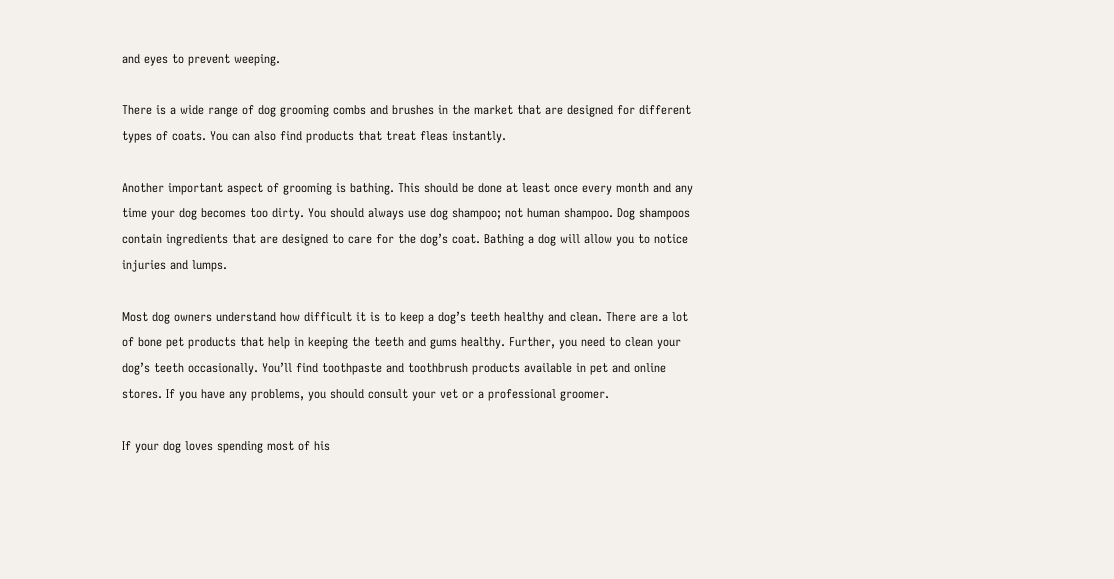and eyes to prevent weeping.

There is a wide range of dog grooming combs and brushes in the market that are designed for different types of coats. You can also find products that treat fleas instantly.

Another important aspect of grooming is bathing. This should be done at least once every month and any time your dog becomes too dirty. You should always use dog shampoo; not human shampoo. Dog shampoos contain ingredients that are designed to care for the dog’s coat. Bathing a dog will allow you to notice injuries and lumps.

Most dog owners understand how difficult it is to keep a dog’s teeth healthy and clean. There are a lot of bone pet products that help in keeping the teeth and gums healthy. Further, you need to clean your dog’s teeth occasionally. You’ll find toothpaste and toothbrush products available in pet and online stores. If you have any problems, you should consult your vet or a professional groomer.

If your dog loves spending most of his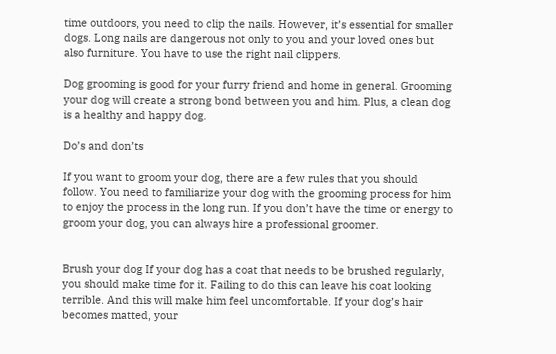time outdoors, you need to clip the nails. However, it’s essential for smaller dogs. Long nails are dangerous not only to you and your loved ones but also furniture. You have to use the right nail clippers.

Dog grooming is good for your furry friend and home in general. Grooming your dog will create a strong bond between you and him. Plus, a clean dog is a healthy and happy dog.

Do’s and don’ts

If you want to groom your dog, there are a few rules that you should follow. You need to familiarize your dog with the grooming process for him to enjoy the process in the long run. If you don’t have the time or energy to groom your dog, you can always hire a professional groomer.


Brush your dog If your dog has a coat that needs to be brushed regularly, you should make time for it. Failing to do this can leave his coat looking terrible. And this will make him feel uncomfortable. If your dog’s hair becomes matted, your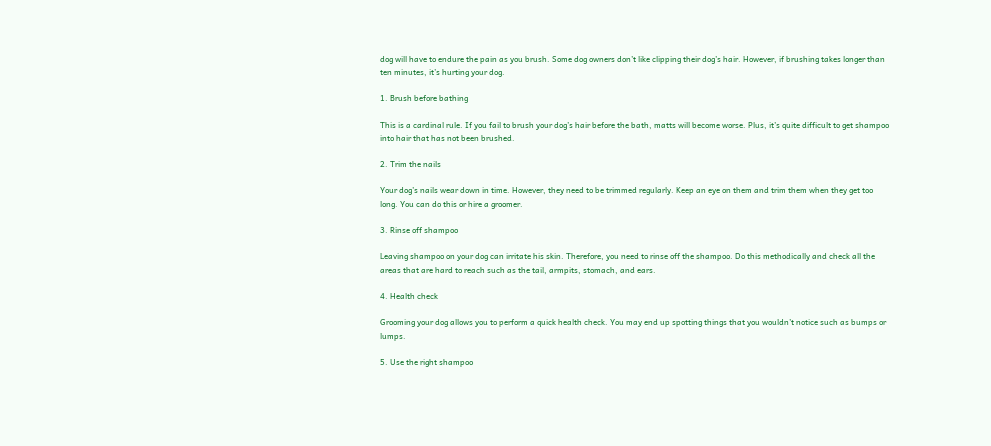dog will have to endure the pain as you brush. Some dog owners don’t like clipping their dog’s hair. However, if brushing takes longer than ten minutes, it’s hurting your dog.

1. Brush before bathing

This is a cardinal rule. If you fail to brush your dog’s hair before the bath, matts will become worse. Plus, it’s quite difficult to get shampoo into hair that has not been brushed.

2. Trim the nails

Your dog’s nails wear down in time. However, they need to be trimmed regularly. Keep an eye on them and trim them when they get too long. You can do this or hire a groomer.

3. Rinse off shampoo

Leaving shampoo on your dog can irritate his skin. Therefore, you need to rinse off the shampoo. Do this methodically and check all the areas that are hard to reach such as the tail, armpits, stomach, and ears.

4. Health check

Grooming your dog allows you to perform a quick health check. You may end up spotting things that you wouldn’t notice such as bumps or lumps.

5. Use the right shampoo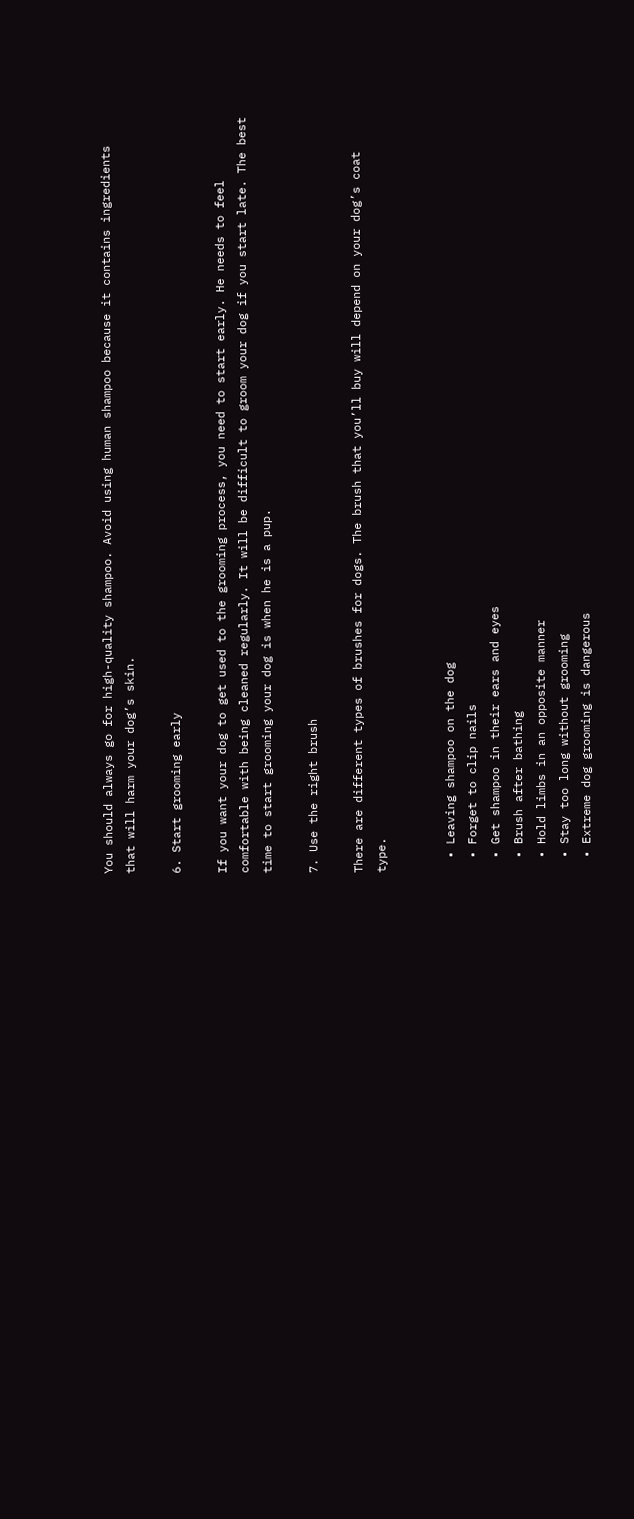You should always go for high-quality shampoo. Avoid using human shampoo because it contains ingredients that will harm your dog’s skin.

6. Start grooming early

If you want your dog to get used to the grooming process, you need to start early. He needs to feel comfortable with being cleaned regularly. It will be difficult to groom your dog if you start late. The best time to start grooming your dog is when he is a pup.

7. Use the right brush

There are different types of brushes for dogs. The brush that you’ll buy will depend on your dog’s coat type.


  • Leaving shampoo on the dog
  • Forget to clip nails
  • Get shampoo in their ears and eyes
  • Brush after bathing
  • Hold limbs in an opposite manner
  • Stay too long without grooming
  • Extreme dog grooming is dangerous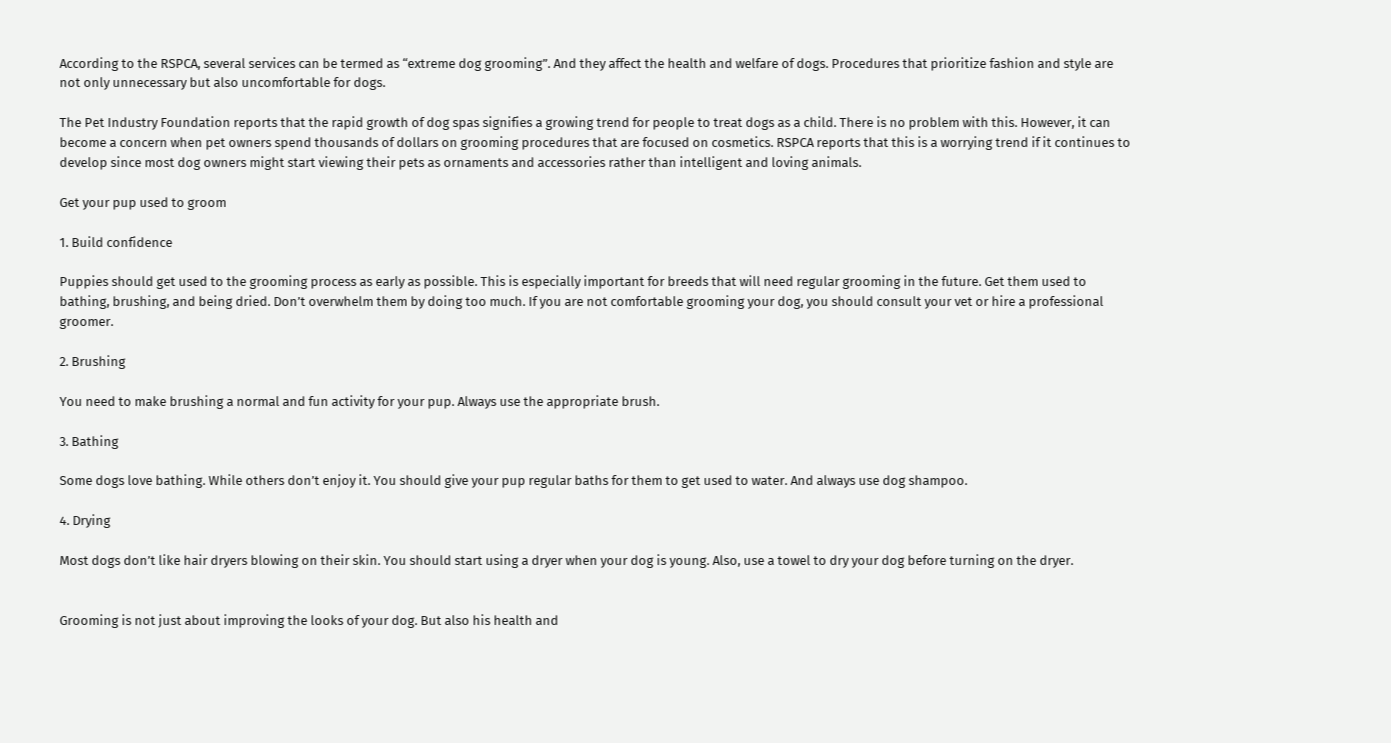According to the RSPCA, several services can be termed as “extreme dog grooming”. And they affect the health and welfare of dogs. Procedures that prioritize fashion and style are not only unnecessary but also uncomfortable for dogs.

The Pet Industry Foundation reports that the rapid growth of dog spas signifies a growing trend for people to treat dogs as a child. There is no problem with this. However, it can become a concern when pet owners spend thousands of dollars on grooming procedures that are focused on cosmetics. RSPCA reports that this is a worrying trend if it continues to develop since most dog owners might start viewing their pets as ornaments and accessories rather than intelligent and loving animals.

Get your pup used to groom

1. Build confidence

Puppies should get used to the grooming process as early as possible. This is especially important for breeds that will need regular grooming in the future. Get them used to bathing, brushing, and being dried. Don’t overwhelm them by doing too much. If you are not comfortable grooming your dog, you should consult your vet or hire a professional groomer.

2. Brushing

You need to make brushing a normal and fun activity for your pup. Always use the appropriate brush.

3. Bathing

Some dogs love bathing. While others don’t enjoy it. You should give your pup regular baths for them to get used to water. And always use dog shampoo.

4. Drying

Most dogs don’t like hair dryers blowing on their skin. You should start using a dryer when your dog is young. Also, use a towel to dry your dog before turning on the dryer.


Grooming is not just about improving the looks of your dog. But also his health and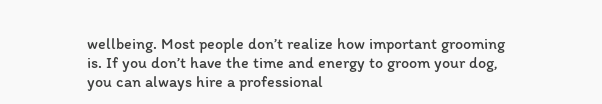wellbeing. Most people don’t realize how important grooming is. If you don’t have the time and energy to groom your dog, you can always hire a professional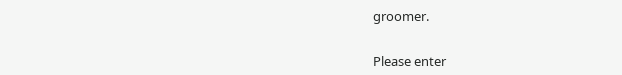groomer.


Please enter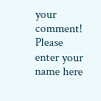your comment!
Please enter your name here